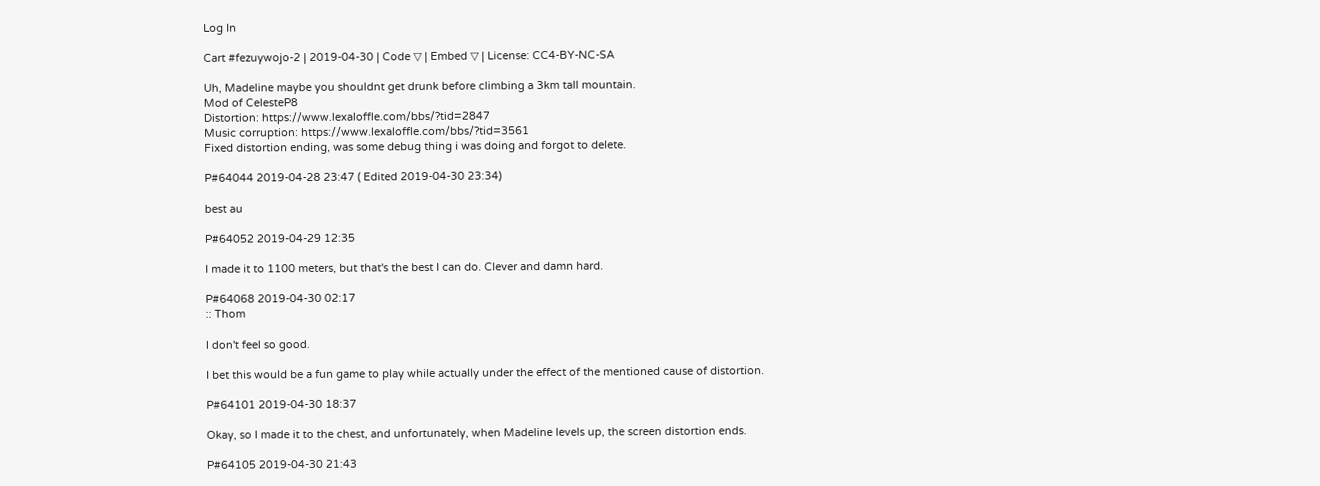Log In

Cart #fezuywojo-2 | 2019-04-30 | Code ▽ | Embed ▽ | License: CC4-BY-NC-SA

Uh, Madeline maybe you shouldnt get drunk before climbing a 3km tall mountain.
Mod of CelesteP8
Distortion: https://www.lexaloffle.com/bbs/?tid=2847
Music corruption: https://www.lexaloffle.com/bbs/?tid=3561
Fixed distortion ending, was some debug thing i was doing and forgot to delete.

P#64044 2019-04-28 23:47 ( Edited 2019-04-30 23:34)

best au

P#64052 2019-04-29 12:35

I made it to 1100 meters, but that's the best I can do. Clever and damn hard.

P#64068 2019-04-30 02:17
:: Thom

I don't feel so good.

I bet this would be a fun game to play while actually under the effect of the mentioned cause of distortion.

P#64101 2019-04-30 18:37

Okay, so I made it to the chest, and unfortunately, when Madeline levels up, the screen distortion ends.

P#64105 2019-04-30 21:43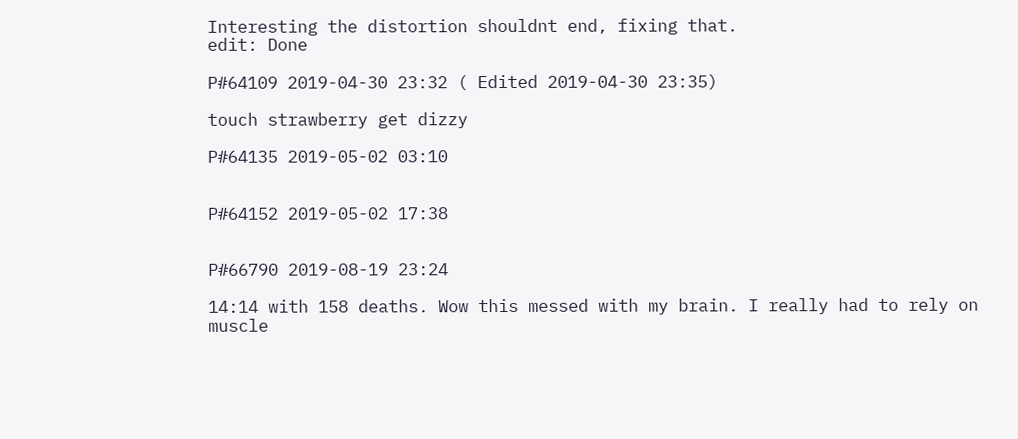Interesting the distortion shouldnt end, fixing that.
edit: Done

P#64109 2019-04-30 23:32 ( Edited 2019-04-30 23:35)

touch strawberry get dizzy

P#64135 2019-05-02 03:10


P#64152 2019-05-02 17:38


P#66790 2019-08-19 23:24

14:14 with 158 deaths. Wow this messed with my brain. I really had to rely on muscle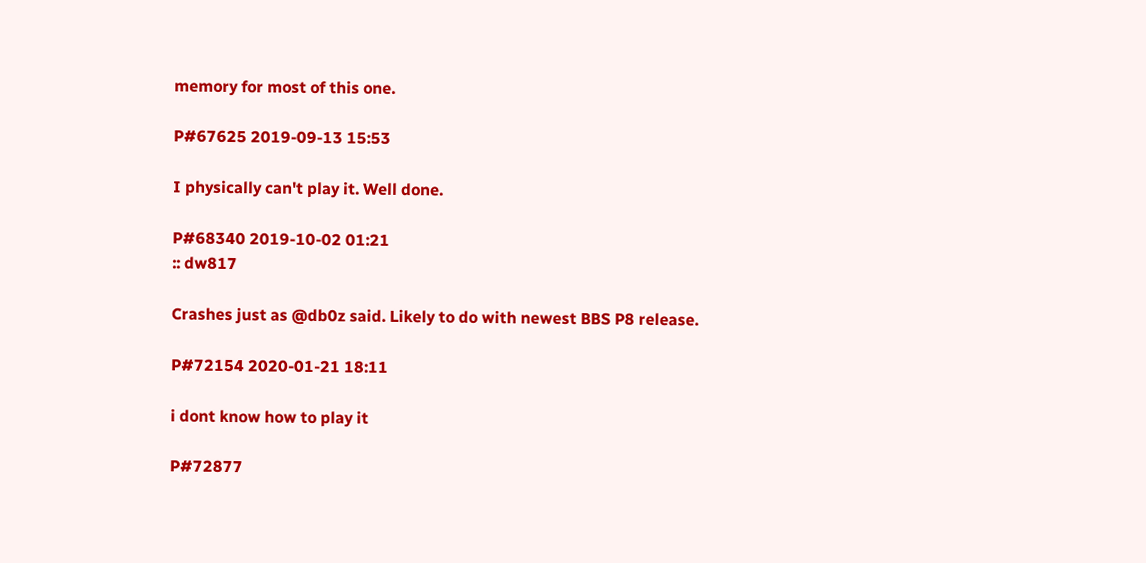memory for most of this one.

P#67625 2019-09-13 15:53

I physically can't play it. Well done.

P#68340 2019-10-02 01:21
:: dw817

Crashes just as @db0z said. Likely to do with newest BBS P8 release.

P#72154 2020-01-21 18:11

i dont know how to play it

P#72877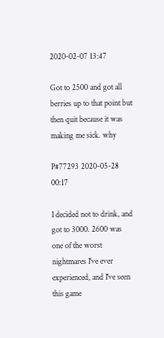2020-02-07 13:47

Got to 2500 and got all berries up to that point but then quit because it was making me sick. why

P#77293 2020-05-28 00:17

I decided not to drink, and got to 3000. 2600 was one of the worst nightmares I've ever experienced, and I've seen this game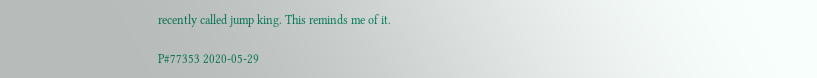recently called jump king. This reminds me of it.

P#77353 2020-05-29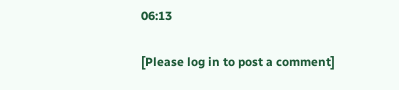06:13

[Please log in to post a comment]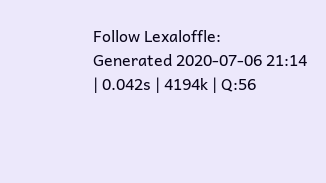Follow Lexaloffle:
Generated 2020-07-06 21:14 | 0.042s | 4194k | Q:56